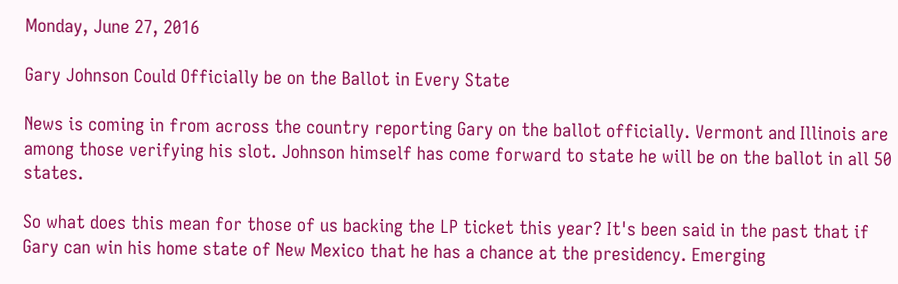Monday, June 27, 2016

Gary Johnson Could Officially be on the Ballot in Every State

News is coming in from across the country reporting Gary on the ballot officially. Vermont and Illinois are among those verifying his slot. Johnson himself has come forward to state he will be on the ballot in all 50 states.

So what does this mean for those of us backing the LP ticket this year? It's been said in the past that if Gary can win his home state of New Mexico that he has a chance at the presidency. Emerging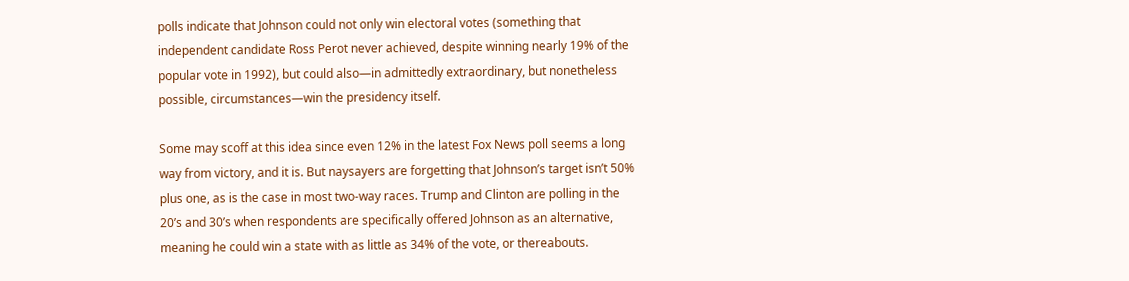polls indicate that Johnson could not only win electoral votes (something that independent candidate Ross Perot never achieved, despite winning nearly 19% of the popular vote in 1992), but could also—in admittedly extraordinary, but nonetheless possible, circumstances—win the presidency itself.

Some may scoff at this idea since even 12% in the latest Fox News poll seems a long way from victory, and it is. But naysayers are forgetting that Johnson’s target isn’t 50% plus one, as is the case in most two-way races. Trump and Clinton are polling in the 20’s and 30’s when respondents are specifically offered Johnson as an alternative, meaning he could win a state with as little as 34% of the vote, or thereabouts.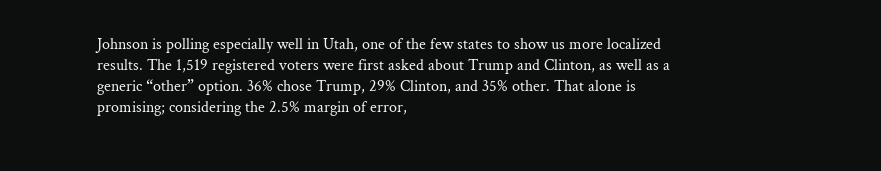Johnson is polling especially well in Utah, one of the few states to show us more localized results. The 1,519 registered voters were first asked about Trump and Clinton, as well as a generic “other” option. 36% chose Trump, 29% Clinton, and 35% other. That alone is promising; considering the 2.5% margin of error,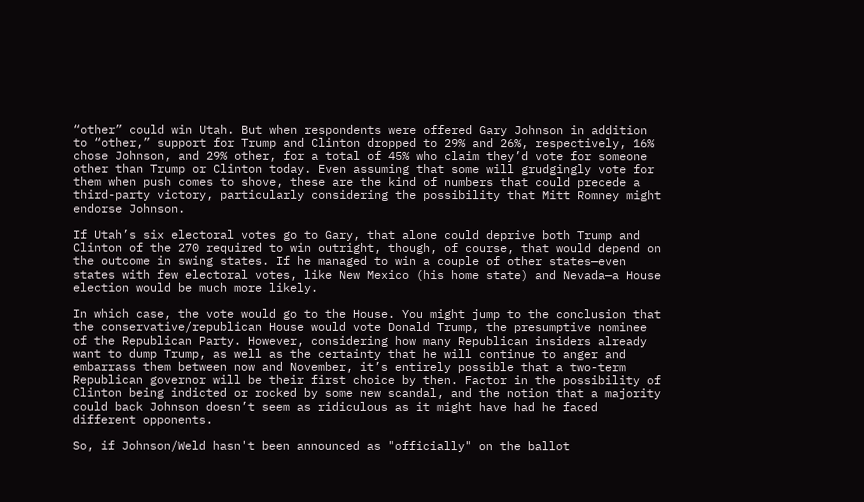“other” could win Utah. But when respondents were offered Gary Johnson in addition to “other,” support for Trump and Clinton dropped to 29% and 26%, respectively, 16% chose Johnson, and 29% other, for a total of 45% who claim they’d vote for someone other than Trump or Clinton today. Even assuming that some will grudgingly vote for them when push comes to shove, these are the kind of numbers that could precede a third-party victory, particularly considering the possibility that Mitt Romney might endorse Johnson.

If Utah’s six electoral votes go to Gary, that alone could deprive both Trump and Clinton of the 270 required to win outright, though, of course, that would depend on the outcome in swing states. If he managed to win a couple of other states—even states with few electoral votes, like New Mexico (his home state) and Nevada—a House election would be much more likely.

In which case, the vote would go to the House. You might jump to the conclusion that the conservative/republican House would vote Donald Trump, the presumptive nominee of the Republican Party. However, considering how many Republican insiders already want to dump Trump, as well as the certainty that he will continue to anger and embarrass them between now and November, it’s entirely possible that a two-term Republican governor will be their first choice by then. Factor in the possibility of Clinton being indicted or rocked by some new scandal, and the notion that a majority could back Johnson doesn’t seem as ridiculous as it might have had he faced different opponents.

So, if Johnson/Weld hasn't been announced as "officially" on the ballot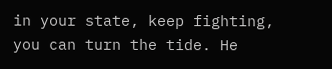in your state, keep fighting, you can turn the tide. He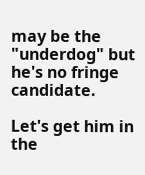may be the "underdog" but he's no fringe candidate.

Let's get him in the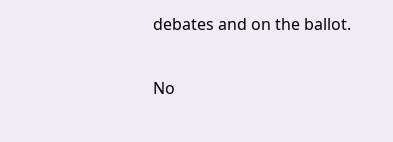debates and on the ballot.

No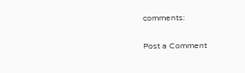comments:

Post a Comment